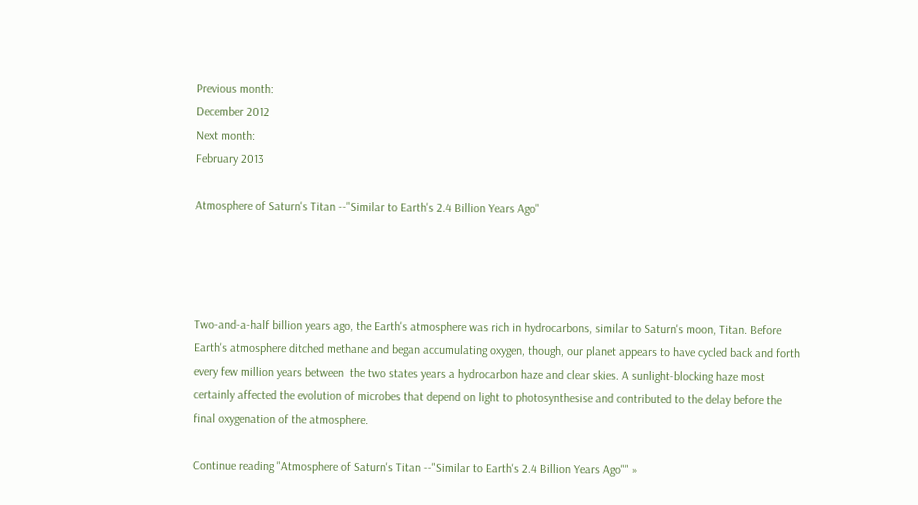Previous month:
December 2012
Next month:
February 2013

Atmosphere of Saturn's Titan --"Similar to Earth's 2.4 Billion Years Ago"




Two-and-a-half billion years ago, the Earth's atmosphere was rich in hydrocarbons, similar to Saturn's moon, Titan. Before Earth's atmosphere ditched methane and began accumulating oxygen, though, our planet appears to have cycled back and forth every few million years between  the two states years a hydrocarbon haze and clear skies. A sunlight-blocking haze most certainly affected the evolution of microbes that depend on light to photosynthesise and contributed to the delay before the final oxygenation of the atmosphere.

Continue reading "Atmosphere of Saturn's Titan --"Similar to Earth's 2.4 Billion Years Ago"" »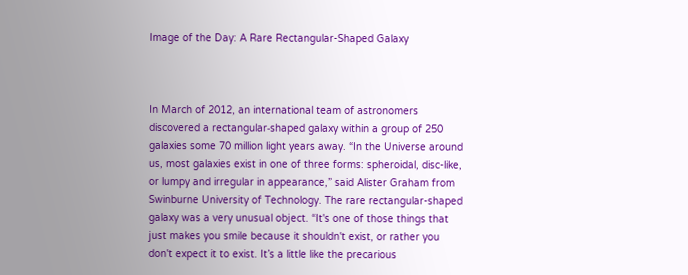Image of the Day: A Rare Rectangular-Shaped Galaxy



In March of 2012, an international team of astronomers discovered a rectangular‑shaped galaxy within a group of 250 galaxies some 70 million light years away. “In the Universe around us, most galaxies exist in one of three forms: spheroidal, disc-like, or lumpy and irregular in appearance,” said Alister Graham from Swinburne University of Technology. The rare rectangular-shaped galaxy was a very unusual object. “It's one of those things that just makes you smile because it shouldn't exist, or rather you don't expect it to exist. It’s a little like the precarious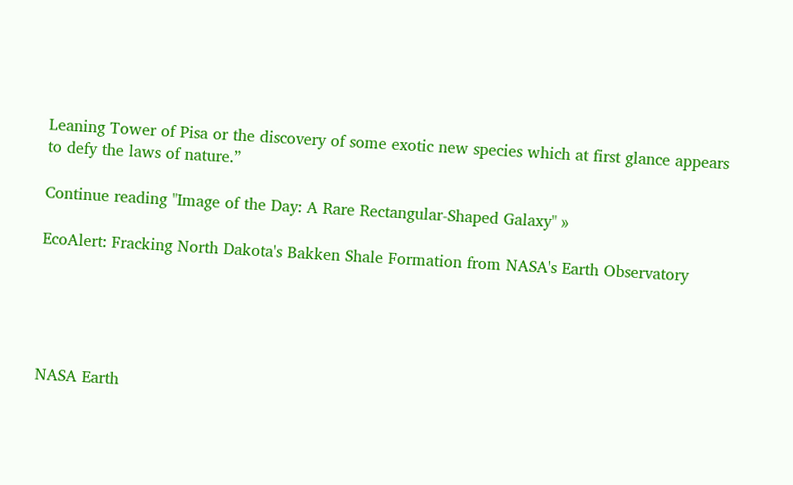Leaning Tower of Pisa or the discovery of some exotic new species which at first glance appears to defy the laws of nature.”

Continue reading "Image of the Day: A Rare Rectangular-Shaped Galaxy" »

EcoAlert: Fracking North Dakota's Bakken Shale Formation from NASA's Earth Observatory





NASA Earth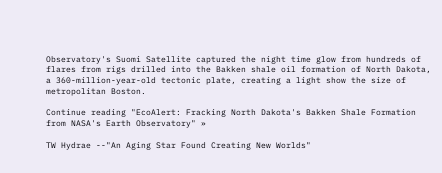Observatory's Suomi Satellite captured the night time glow from hundreds of flares from rigs drilled into the Bakken shale oil formation of North Dakota, a 360-million-year-old tectonic plate, creating a light show the size of metropolitan Boston.

Continue reading "EcoAlert: Fracking North Dakota's Bakken Shale Formation from NASA's Earth Observatory" »

TW Hydrae --"An Aging Star Found Creating New Worlds"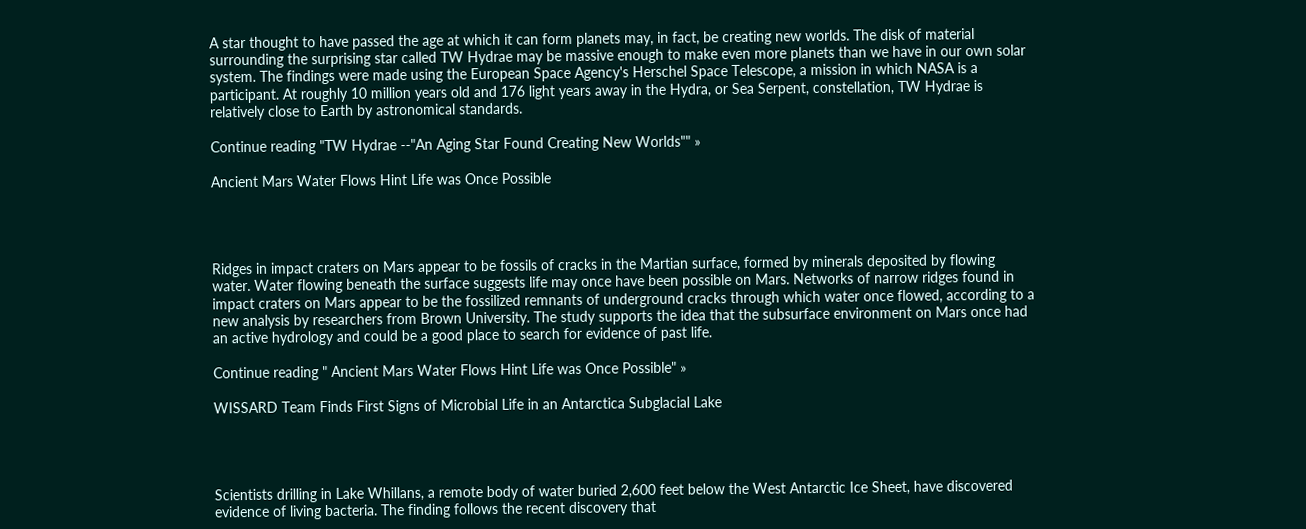A star thought to have passed the age at which it can form planets may, in fact, be creating new worlds. The disk of material surrounding the surprising star called TW Hydrae may be massive enough to make even more planets than we have in our own solar system. The findings were made using the European Space Agency's Herschel Space Telescope, a mission in which NASA is a participant. At roughly 10 million years old and 176 light years away in the Hydra, or Sea Serpent, constellation, TW Hydrae is relatively close to Earth by astronomical standards.

Continue reading "TW Hydrae --"An Aging Star Found Creating New Worlds"" »

Ancient Mars Water Flows Hint Life was Once Possible




Ridges in impact craters on Mars appear to be fossils of cracks in the Martian surface, formed by minerals deposited by flowing water. Water flowing beneath the surface suggests life may once have been possible on Mars. Networks of narrow ridges found in impact craters on Mars appear to be the fossilized remnants of underground cracks through which water once flowed, according to a new analysis by researchers from Brown University. The study supports the idea that the subsurface environment on Mars once had an active hydrology and could be a good place to search for evidence of past life.

Continue reading " Ancient Mars Water Flows Hint Life was Once Possible" »

WISSARD Team Finds First Signs of Microbial Life in an Antarctica Subglacial Lake




Scientists drilling in Lake Whillans, a remote body of water buried 2,600 feet below the West Antarctic Ice Sheet, have discovered evidence of living bacteria. The finding follows the recent discovery that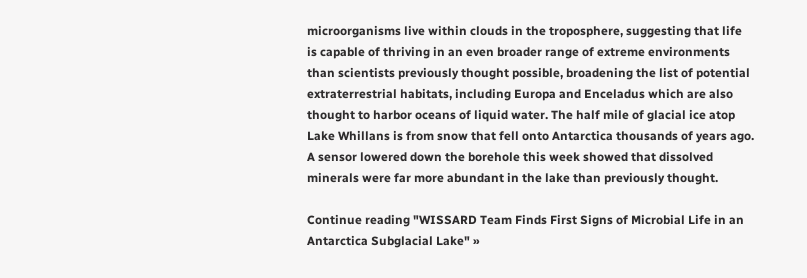microorganisms live within clouds in the troposphere, suggesting that life is capable of thriving in an even broader range of extreme environments than scientists previously thought possible, broadening the list of potential extraterrestrial habitats, including Europa and Enceladus which are also thought to harbor oceans of liquid water. The half mile of glacial ice atop Lake Whillans is from snow that fell onto Antarctica thousands of years ago.  A sensor lowered down the borehole this week showed that dissolved minerals were far more abundant in the lake than previously thought.

Continue reading "WISSARD Team Finds First Signs of Microbial Life in an Antarctica Subglacial Lake" »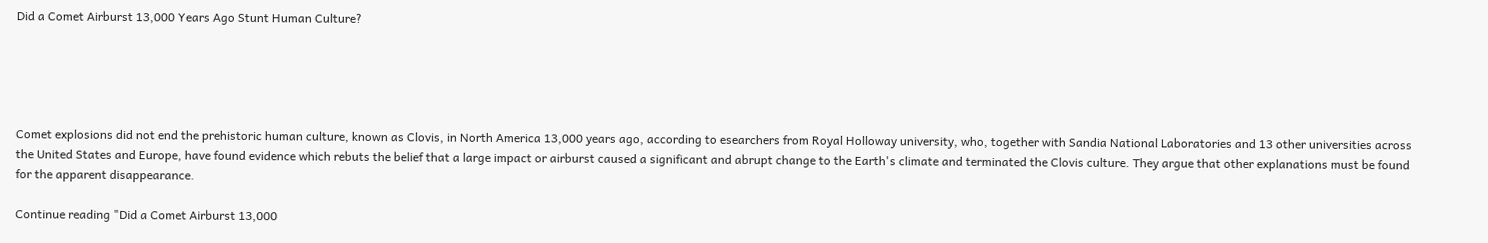Did a Comet Airburst 13,000 Years Ago Stunt Human Culture?





Comet explosions did not end the prehistoric human culture, known as Clovis, in North America 13,000 years ago, according to esearchers from Royal Holloway university, who, together with Sandia National Laboratories and 13 other universities across the United States and Europe, have found evidence which rebuts the belief that a large impact or airburst caused a significant and abrupt change to the Earth's climate and terminated the Clovis culture. They argue that other explanations must be found for the apparent disappearance.

Continue reading "Did a Comet Airburst 13,000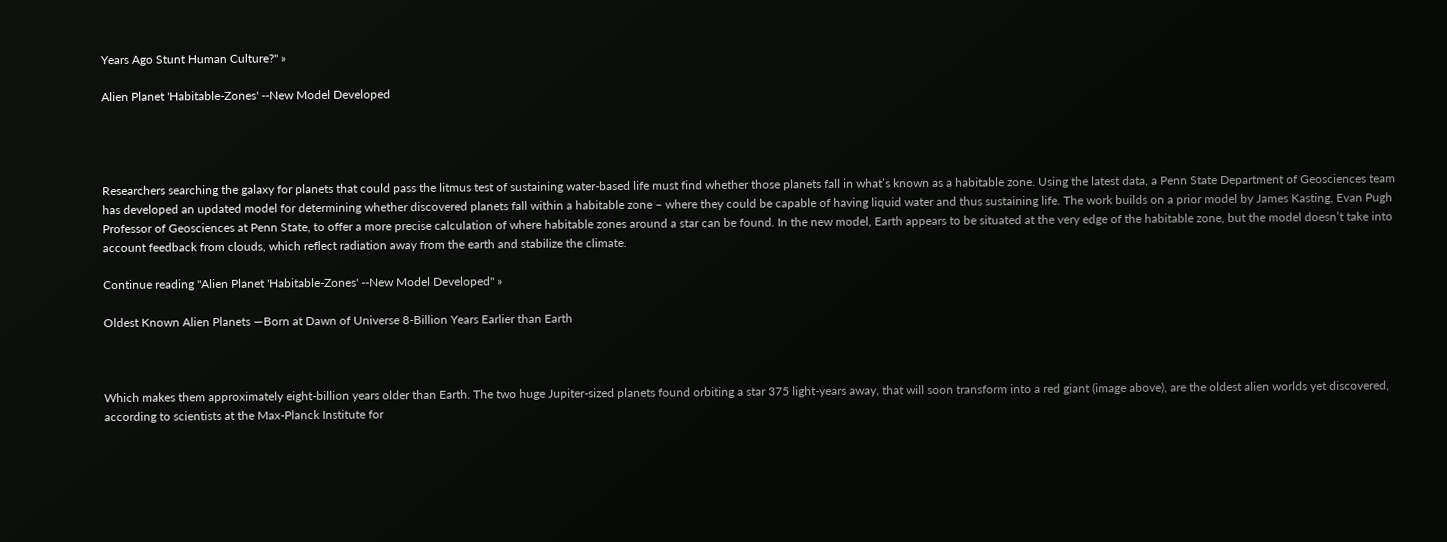Years Ago Stunt Human Culture?" »

Alien Planet 'Habitable-Zones' --New Model Developed




Researchers searching the galaxy for planets that could pass the litmus test of sustaining water-based life must find whether those planets fall in what’s known as a habitable zone. Using the latest data, a Penn State Department of Geosciences team has developed an updated model for determining whether discovered planets fall within a habitable zone – where they could be capable of having liquid water and thus sustaining life. The work builds on a prior model by James Kasting, Evan Pugh Professor of Geosciences at Penn State, to offer a more precise calculation of where habitable zones around a star can be found. In the new model, Earth appears to be situated at the very edge of the habitable zone, but the model doesn’t take into account feedback from clouds, which reflect radiation away from the earth and stabilize the climate.

Continue reading "Alien Planet 'Habitable-Zones' --New Model Developed" »

Oldest Known Alien Planets —Born at Dawn of Universe 8-Billion Years Earlier than Earth



Which makes them approximately eight-billion years older than Earth. The two huge Jupiter-sized planets found orbiting a star 375 light-years away, that will soon transform into a red giant (image above), are the oldest alien worlds yet discovered, according to scientists at the Max-Planck Institute for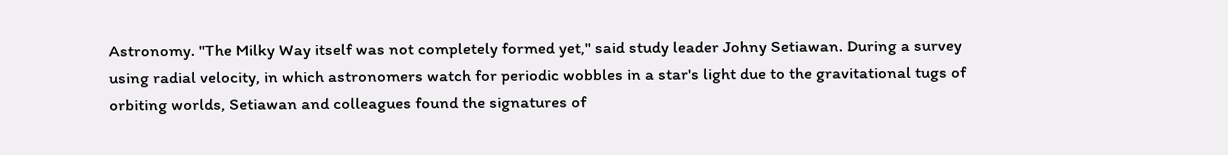Astronomy. "The Milky Way itself was not completely formed yet," said study leader Johny Setiawan. During a survey using radial velocity, in which astronomers watch for periodic wobbles in a star's light due to the gravitational tugs of orbiting worlds, Setiawan and colleagues found the signatures of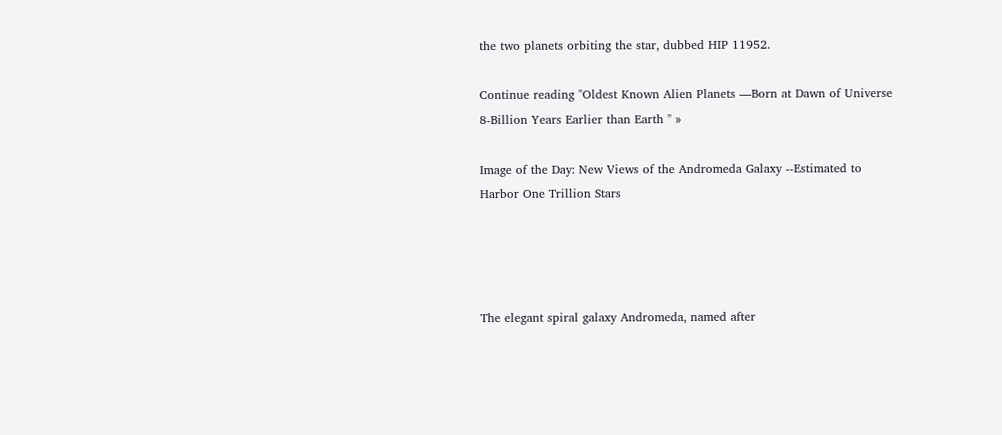the two planets orbiting the star, dubbed HIP 11952.

Continue reading "Oldest Known Alien Planets —Born at Dawn of Universe 8-Billion Years Earlier than Earth " »

Image of the Day: New Views of the Andromeda Galaxy --Estimated to Harbor One Trillion Stars




The elegant spiral galaxy Andromeda, named after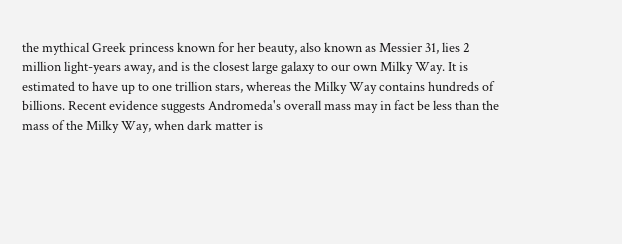the mythical Greek princess known for her beauty, also known as Messier 31, lies 2 million light-years away, and is the closest large galaxy to our own Milky Way. It is estimated to have up to one trillion stars, whereas the Milky Way contains hundreds of billions. Recent evidence suggests Andromeda's overall mass may in fact be less than the mass of the Milky Way, when dark matter is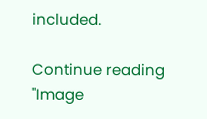included.

Continue reading "Image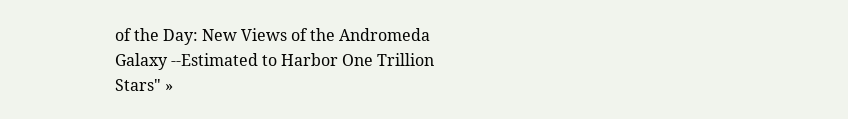of the Day: New Views of the Andromeda Galaxy --Estimated to Harbor One Trillion Stars" »